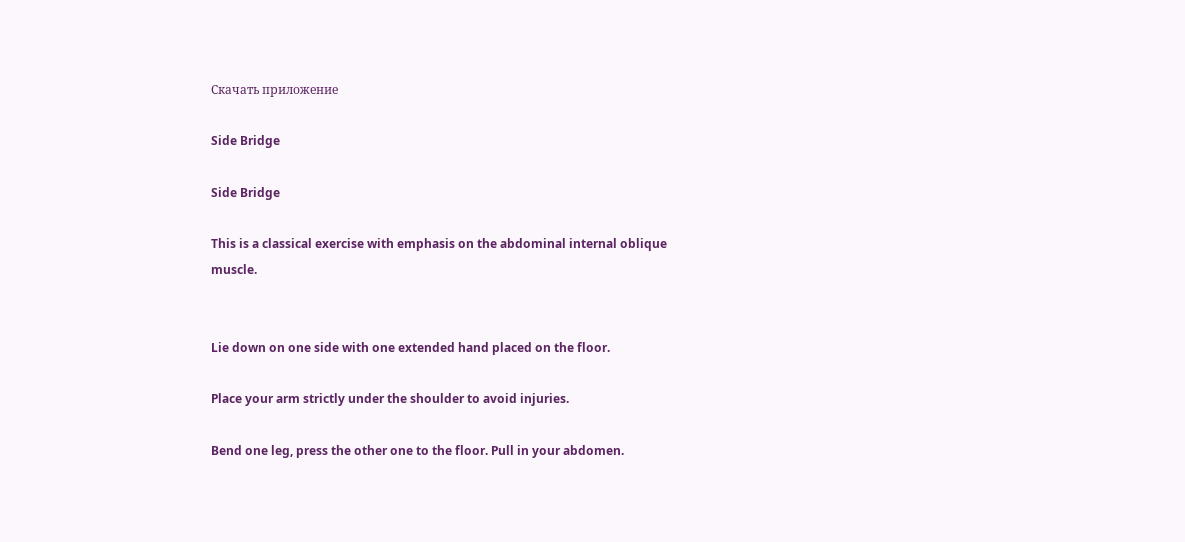Скачать приложение

Side Bridge

Side Bridge

This is a classical exercise with emphasis on the abdominal internal oblique muscle.


Lie down on one side with one extended hand placed on the floor.

Place your arm strictly under the shoulder to avoid injuries.

Bend one leg, press the other one to the floor. Pull in your abdomen.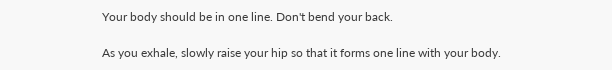Your body should be in one line. Don't bend your back.

As you exhale, slowly raise your hip so that it forms one line with your body.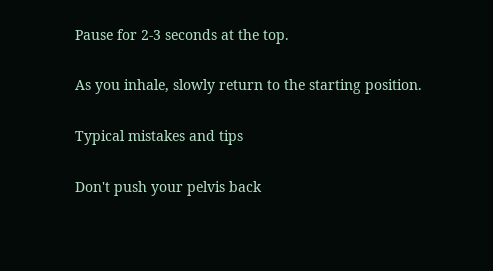Pause for 2-3 seconds at the top.

As you inhale, slowly return to the starting position.

Typical mistakes and tips

Don't push your pelvis back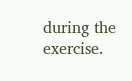during the exercise.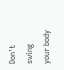Don't swing your body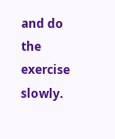and do the exercise slowly.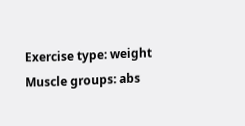Exercise type: weight
Muscle groups: abs